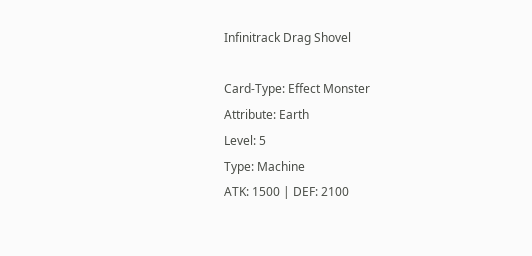Infinitrack Drag Shovel

Card-Type: Effect Monster
Attribute: Earth
Level: 5
Type: Machine
ATK: 1500 | DEF: 2100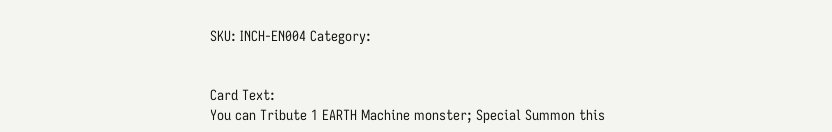SKU: INCH-EN004 Category:


Card Text:
You can Tribute 1 EARTH Machine monster; Special Summon this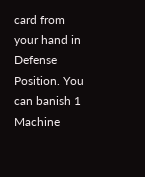card from your hand in Defense Position. You can banish 1 Machine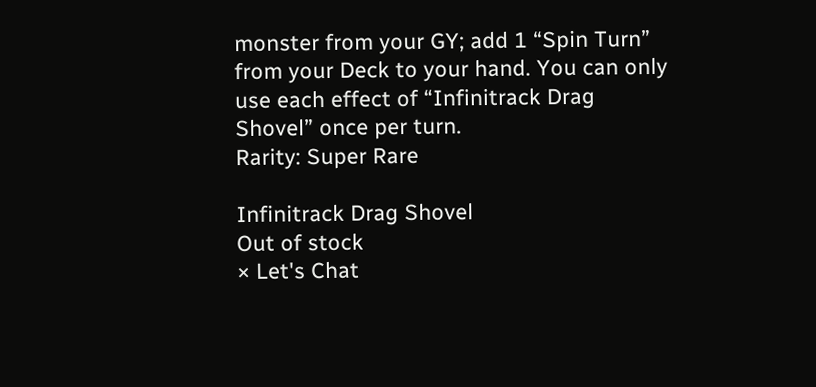monster from your GY; add 1 “Spin Turn” from your Deck to your hand. You can only use each effect of “Infinitrack Drag Shovel” once per turn.
Rarity: Super Rare

Infinitrack Drag Shovel
Out of stock
× Let's Chat